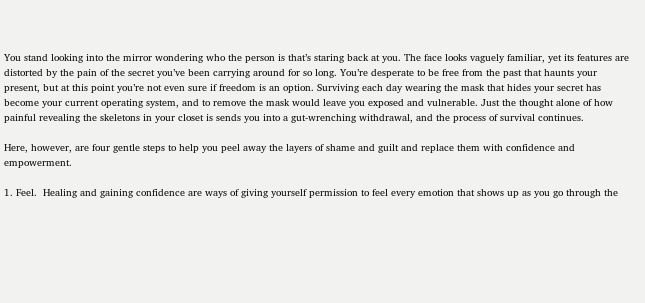You stand looking into the mirror wondering who the person is that’s staring back at you. The face looks vaguely familiar, yet its features are distorted by the pain of the secret you’ve been carrying around for so long. You’re desperate to be free from the past that haunts your present, but at this point you’re not even sure if freedom is an option. Surviving each day wearing the mask that hides your secret has become your current operating system, and to remove the mask would leave you exposed and vulnerable. Just the thought alone of how painful revealing the skeletons in your closet is sends you into a gut-wrenching withdrawal, and the process of survival continues.

Here, however, are four gentle steps to help you peel away the layers of shame and guilt and replace them with confidence and empowerment.

1. Feel.  Healing and gaining confidence are ways of giving yourself permission to feel every emotion that shows up as you go through the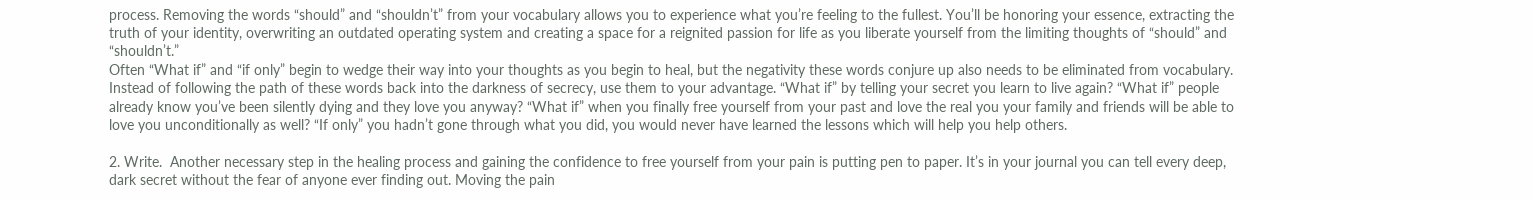process. Removing the words “should” and “shouldn’t” from your vocabulary allows you to experience what you’re feeling to the fullest. You’ll be honoring your essence, extracting the truth of your identity, overwriting an outdated operating system and creating a space for a reignited passion for life as you liberate yourself from the limiting thoughts of “should” and “shouldn’t.”
Often “What if” and “if only” begin to wedge their way into your thoughts as you begin to heal, but the negativity these words conjure up also needs to be eliminated from vocabulary. Instead of following the path of these words back into the darkness of secrecy, use them to your advantage. “What if” by telling your secret you learn to live again? “What if” people already know you’ve been silently dying and they love you anyway? “What if” when you finally free yourself from your past and love the real you your family and friends will be able to love you unconditionally as well? “If only” you hadn’t gone through what you did, you would never have learned the lessons which will help you help others.

2. Write.  Another necessary step in the healing process and gaining the confidence to free yourself from your pain is putting pen to paper. It’s in your journal you can tell every deep, dark secret without the fear of anyone ever finding out. Moving the pain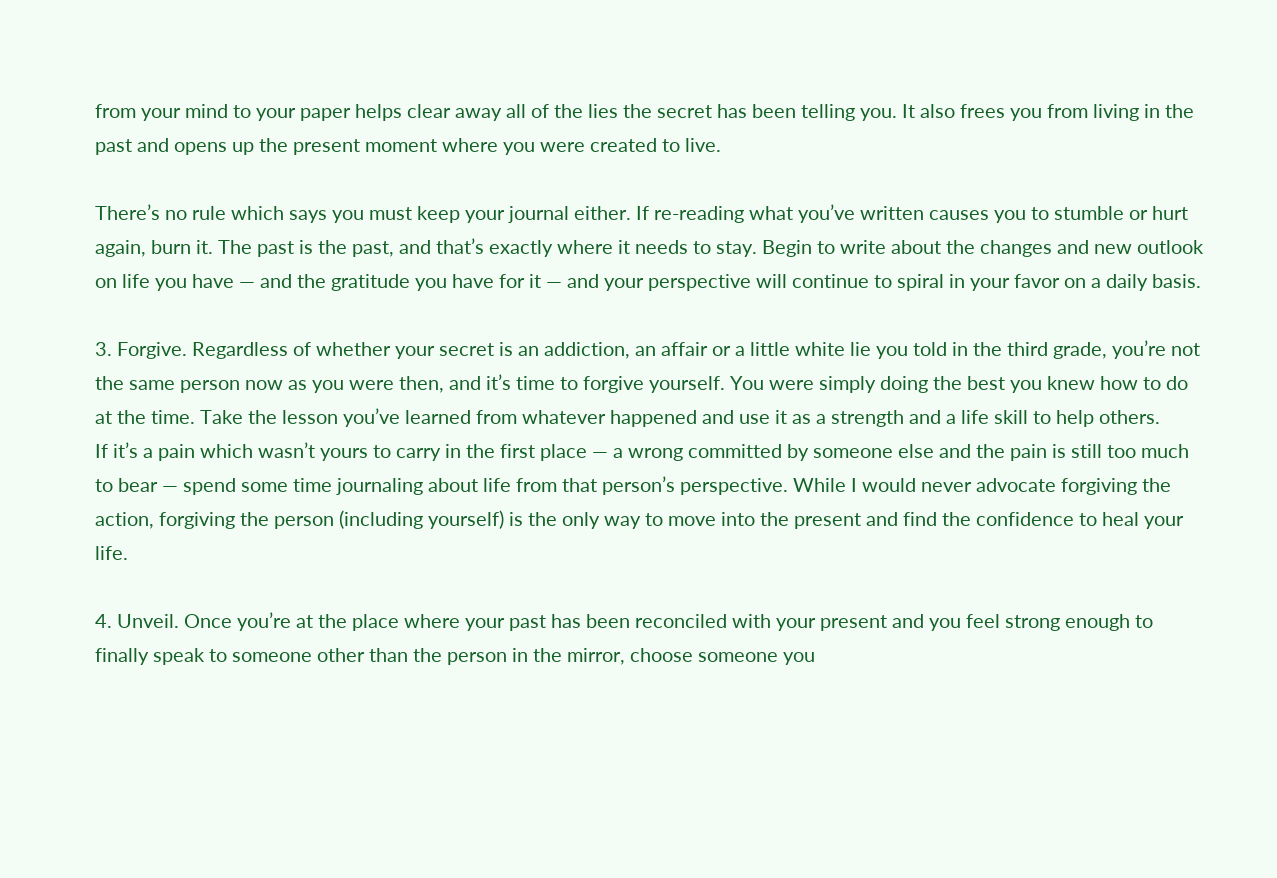from your mind to your paper helps clear away all of the lies the secret has been telling you. It also frees you from living in the past and opens up the present moment where you were created to live.

There’s no rule which says you must keep your journal either. If re-reading what you’ve written causes you to stumble or hurt again, burn it. The past is the past, and that’s exactly where it needs to stay. Begin to write about the changes and new outlook on life you have — and the gratitude you have for it — and your perspective will continue to spiral in your favor on a daily basis.

3. Forgive. Regardless of whether your secret is an addiction, an affair or a little white lie you told in the third grade, you’re not the same person now as you were then, and it’s time to forgive yourself. You were simply doing the best you knew how to do at the time. Take the lesson you’ve learned from whatever happened and use it as a strength and a life skill to help others.
If it’s a pain which wasn’t yours to carry in the first place — a wrong committed by someone else and the pain is still too much to bear — spend some time journaling about life from that person’s perspective. While I would never advocate forgiving the action, forgiving the person (including yourself) is the only way to move into the present and find the confidence to heal your life.

4. Unveil. Once you’re at the place where your past has been reconciled with your present and you feel strong enough to finally speak to someone other than the person in the mirror, choose someone you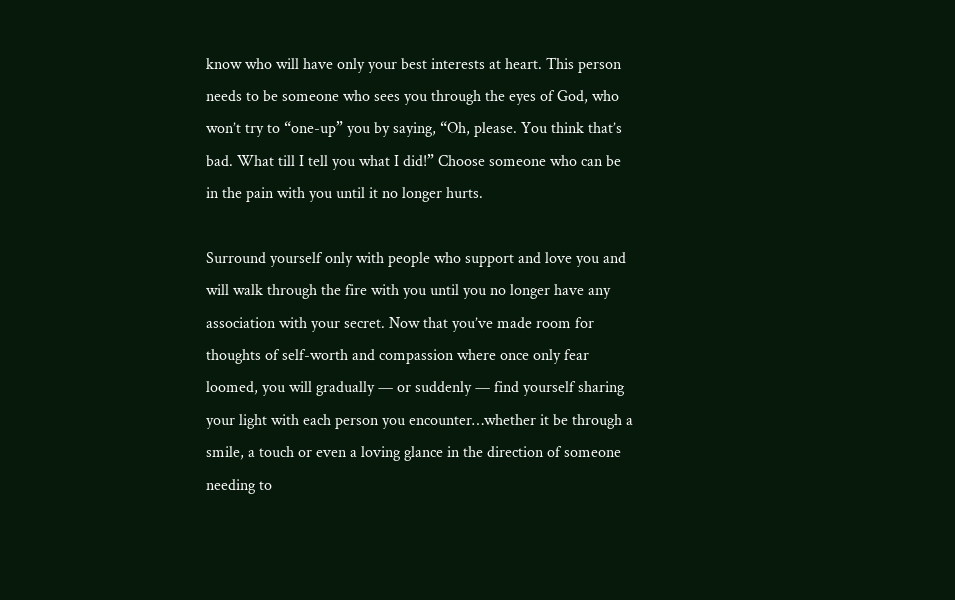know who will have only your best interests at heart. This person needs to be someone who sees you through the eyes of God, who won’t try to “one-up” you by saying, “Oh, please. You think that’s bad. What till I tell you what I did!” Choose someone who can be in the pain with you until it no longer hurts.

Surround yourself only with people who support and love you and will walk through the fire with you until you no longer have any association with your secret. Now that you’ve made room for thoughts of self-worth and compassion where once only fear loomed, you will gradually — or suddenly — find yourself sharing your light with each person you encounter…whether it be through a smile, a touch or even a loving glance in the direction of someone needing to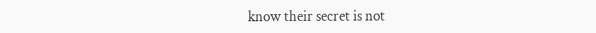know their secret is not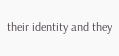their identity and they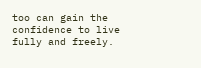too can gain the confidence to live fully and freely.